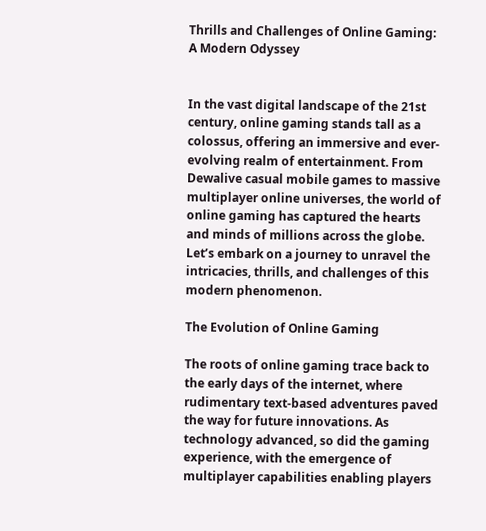Thrills and Challenges of Online Gaming: A Modern Odyssey


In the vast digital landscape of the 21st century, online gaming stands tall as a colossus, offering an immersive and ever-evolving realm of entertainment. From Dewalive casual mobile games to massive multiplayer online universes, the world of online gaming has captured the hearts and minds of millions across the globe. Let’s embark on a journey to unravel the intricacies, thrills, and challenges of this modern phenomenon.

The Evolution of Online Gaming

The roots of online gaming trace back to the early days of the internet, where rudimentary text-based adventures paved the way for future innovations. As technology advanced, so did the gaming experience, with the emergence of multiplayer capabilities enabling players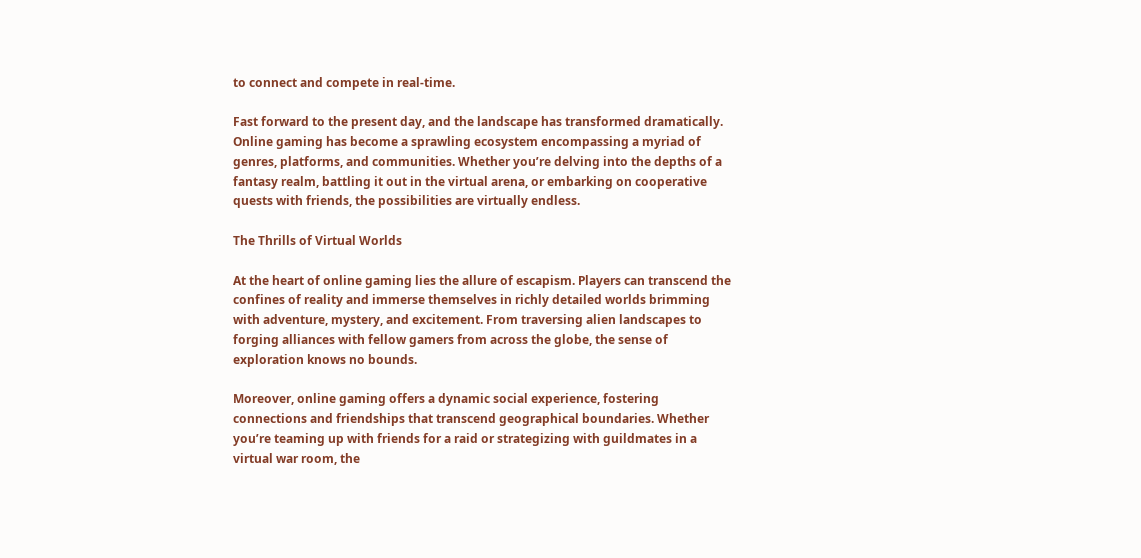to connect and compete in real-time.

Fast forward to the present day, and the landscape has transformed dramatically. Online gaming has become a sprawling ecosystem encompassing a myriad of genres, platforms, and communities. Whether you’re delving into the depths of a fantasy realm, battling it out in the virtual arena, or embarking on cooperative quests with friends, the possibilities are virtually endless.

The Thrills of Virtual Worlds

At the heart of online gaming lies the allure of escapism. Players can transcend the confines of reality and immerse themselves in richly detailed worlds brimming with adventure, mystery, and excitement. From traversing alien landscapes to forging alliances with fellow gamers from across the globe, the sense of exploration knows no bounds.

Moreover, online gaming offers a dynamic social experience, fostering connections and friendships that transcend geographical boundaries. Whether you’re teaming up with friends for a raid or strategizing with guildmates in a virtual war room, the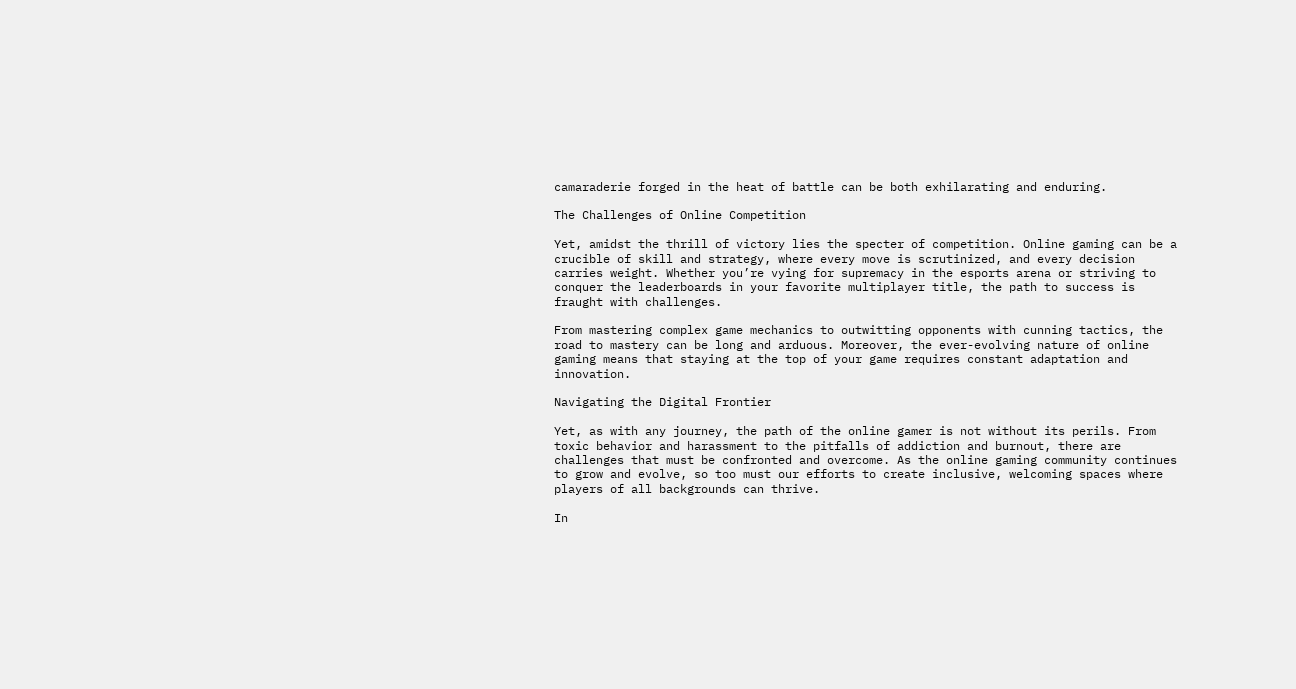camaraderie forged in the heat of battle can be both exhilarating and enduring.

The Challenges of Online Competition

Yet, amidst the thrill of victory lies the specter of competition. Online gaming can be a crucible of skill and strategy, where every move is scrutinized, and every decision carries weight. Whether you’re vying for supremacy in the esports arena or striving to conquer the leaderboards in your favorite multiplayer title, the path to success is fraught with challenges.

From mastering complex game mechanics to outwitting opponents with cunning tactics, the road to mastery can be long and arduous. Moreover, the ever-evolving nature of online gaming means that staying at the top of your game requires constant adaptation and innovation.

Navigating the Digital Frontier

Yet, as with any journey, the path of the online gamer is not without its perils. From toxic behavior and harassment to the pitfalls of addiction and burnout, there are challenges that must be confronted and overcome. As the online gaming community continues to grow and evolve, so too must our efforts to create inclusive, welcoming spaces where players of all backgrounds can thrive.

In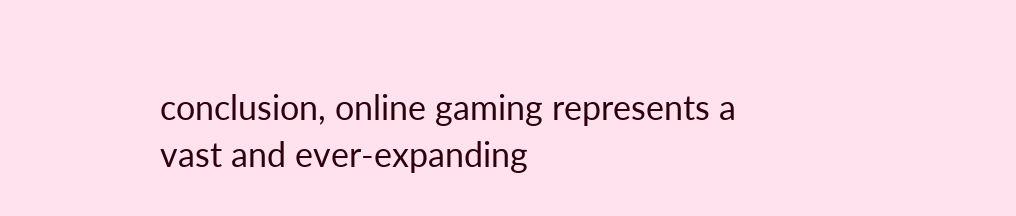conclusion, online gaming represents a vast and ever-expanding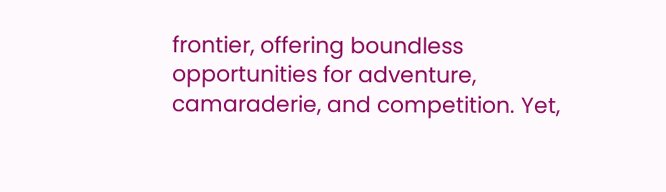frontier, offering boundless opportunities for adventure, camaraderie, and competition. Yet,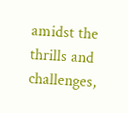amidst the thrills and challenges,